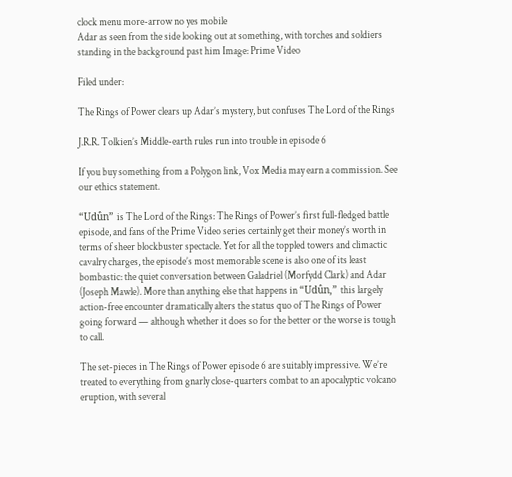clock menu more-arrow no yes mobile
Adar as seen from the side looking out at something, with torches and soldiers standing in the background past him Image: Prime Video

Filed under:

The Rings of Power clears up Adar’s mystery, but confuses The Lord of the Rings

J.R.R. Tolkien’s Middle-earth rules run into trouble in episode 6

If you buy something from a Polygon link, Vox Media may earn a commission. See our ethics statement.

“Udûn” is The Lord of the Rings: The Rings of Power’s first full-fledged battle episode, and fans of the Prime Video series certainly get their money’s worth in terms of sheer blockbuster spectacle. Yet for all the toppled towers and climactic cavalry charges, the episode’s most memorable scene is also one of its least bombastic: the quiet conversation between Galadriel (Morfydd Clark) and Adar (Joseph Mawle). More than anything else that happens in “Udûn,” this largely action-free encounter dramatically alters the status quo of The Rings of Power going forward — although whether it does so for the better or the worse is tough to call.

The set-pieces in The Rings of Power episode 6 are suitably impressive. We’re treated to everything from gnarly close-quarters combat to an apocalyptic volcano eruption, with several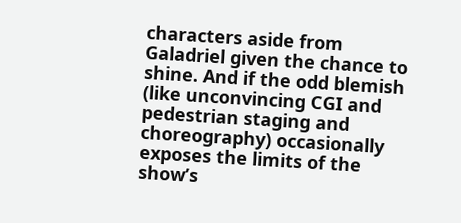characters aside from Galadriel given the chance to shine. And if the odd blemish (like unconvincing CGI and pedestrian staging and choreography) occasionally exposes the limits of the show’s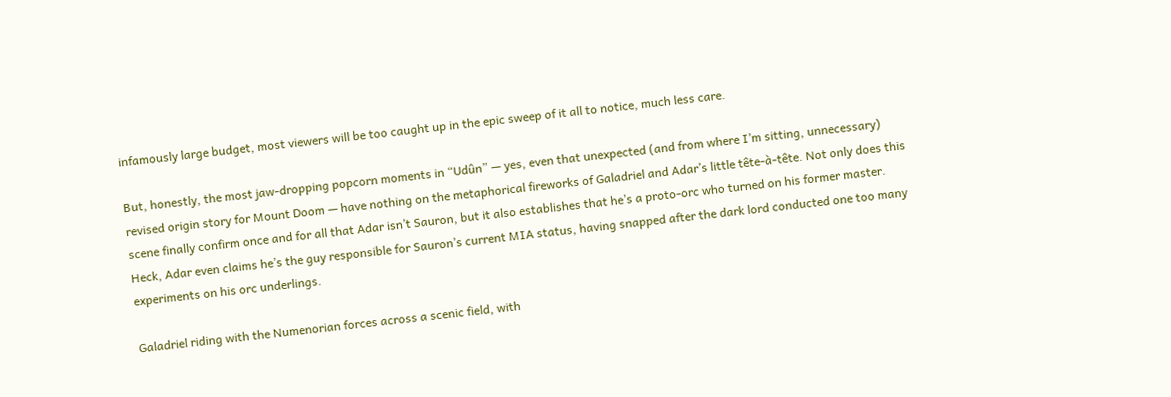infamously large budget, most viewers will be too caught up in the epic sweep of it all to notice, much less care.

But, honestly, the most jaw-dropping popcorn moments in “Udûn” — yes, even that unexpected (and from where I’m sitting, unnecessary) revised origin story for Mount Doom — have nothing on the metaphorical fireworks of Galadriel and Adar’s little tête-à-tête. Not only does this scene finally confirm once and for all that Adar isn’t Sauron, but it also establishes that he’s a proto-orc who turned on his former master. Heck, Adar even claims he’s the guy responsible for Sauron’s current MIA status, having snapped after the dark lord conducted one too many experiments on his orc underlings.

Galadriel riding with the Numenorian forces across a scenic field, with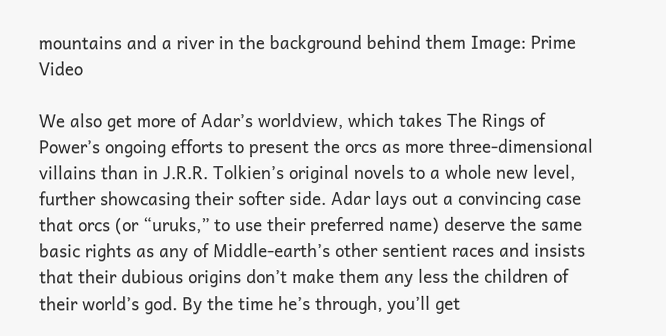mountains and a river in the background behind them Image: Prime Video

We also get more of Adar’s worldview, which takes The Rings of Power’s ongoing efforts to present the orcs as more three-dimensional villains than in J.R.R. Tolkien’s original novels to a whole new level, further showcasing their softer side. Adar lays out a convincing case that orcs (or “uruks,” to use their preferred name) deserve the same basic rights as any of Middle-earth’s other sentient races and insists that their dubious origins don’t make them any less the children of their world’s god. By the time he’s through, you’ll get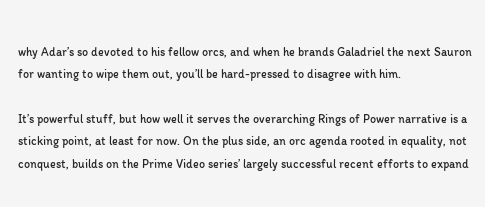why Adar’s so devoted to his fellow orcs, and when he brands Galadriel the next Sauron for wanting to wipe them out, you’ll be hard-pressed to disagree with him.

It’s powerful stuff, but how well it serves the overarching Rings of Power narrative is a sticking point, at least for now. On the plus side, an orc agenda rooted in equality, not conquest, builds on the Prime Video series’ largely successful recent efforts to expand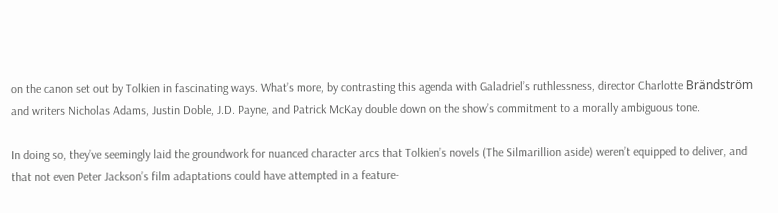on the canon set out by Tolkien in fascinating ways. What’s more, by contrasting this agenda with Galadriel’s ruthlessness, director Charlotte Brändström and writers Nicholas Adams, Justin Doble, J.D. Payne, and Patrick McKay double down on the show’s commitment to a morally ambiguous tone.

In doing so, they’ve seemingly laid the groundwork for nuanced character arcs that Tolkien’s novels (The Silmarillion aside) weren’t equipped to deliver, and that not even Peter Jackson’s film adaptations could have attempted in a feature-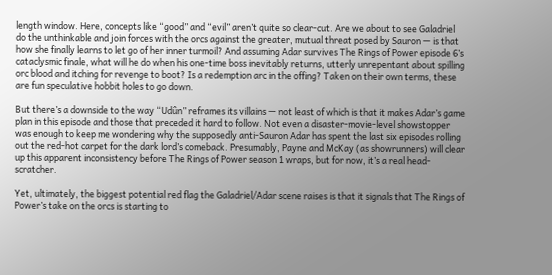length window. Here, concepts like “good” and “evil” aren’t quite so clear-cut. Are we about to see Galadriel do the unthinkable and join forces with the orcs against the greater, mutual threat posed by Sauron — is that how she finally learns to let go of her inner turmoil? And assuming Adar survives The Rings of Power episode 6’s cataclysmic finale, what will he do when his one-time boss inevitably returns, utterly unrepentant about spilling orc blood and itching for revenge to boot? Is a redemption arc in the offing? Taken on their own terms, these are fun speculative hobbit holes to go down.

But there’s a downside to the way “Udûn” reframes its villains — not least of which is that it makes Adar’s game plan in this episode and those that preceded it hard to follow. Not even a disaster-movie-level showstopper was enough to keep me wondering why the supposedly anti-Sauron Adar has spent the last six episodes rolling out the red-hot carpet for the dark lord’s comeback. Presumably, Payne and McKay (as showrunners) will clear up this apparent inconsistency before The Rings of Power season 1 wraps, but for now, it’s a real head-scratcher.

Yet, ultimately, the biggest potential red flag the Galadriel/Adar scene raises is that it signals that The Rings of Power’s take on the orcs is starting to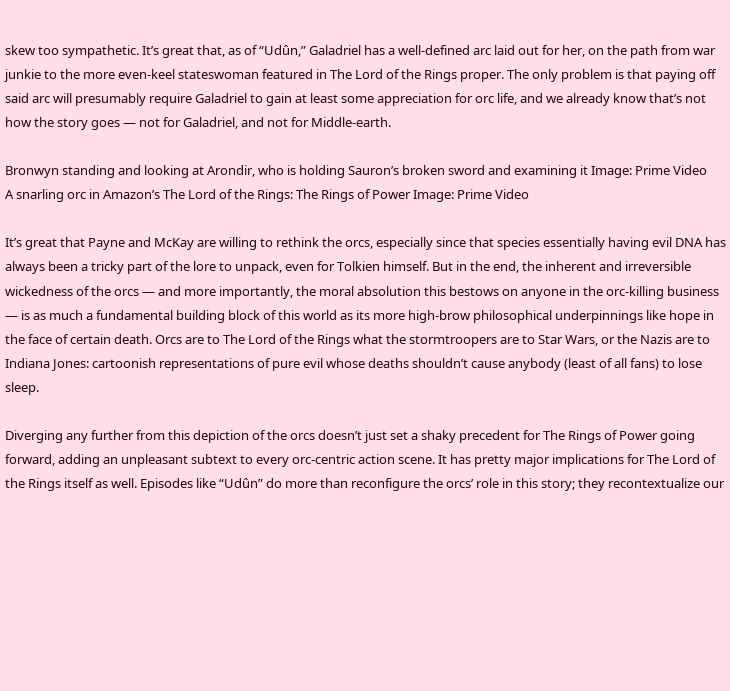skew too sympathetic. It’s great that, as of “Udûn,” Galadriel has a well-defined arc laid out for her, on the path from war junkie to the more even-keel stateswoman featured in The Lord of the Rings proper. The only problem is that paying off said arc will presumably require Galadriel to gain at least some appreciation for orc life, and we already know that’s not how the story goes — not for Galadriel, and not for Middle-earth.

Bronwyn standing and looking at Arondir, who is holding Sauron’s broken sword and examining it Image: Prime Video
A snarling orc in Amazon’s The Lord of the Rings: The Rings of Power Image: Prime Video

It’s great that Payne and McKay are willing to rethink the orcs, especially since that species essentially having evil DNA has always been a tricky part of the lore to unpack, even for Tolkien himself. But in the end, the inherent and irreversible wickedness of the orcs — and more importantly, the moral absolution this bestows on anyone in the orc-killing business — is as much a fundamental building block of this world as its more high-brow philosophical underpinnings like hope in the face of certain death. Orcs are to The Lord of the Rings what the stormtroopers are to Star Wars, or the Nazis are to Indiana Jones: cartoonish representations of pure evil whose deaths shouldn’t cause anybody (least of all fans) to lose sleep.

Diverging any further from this depiction of the orcs doesn’t just set a shaky precedent for The Rings of Power going forward, adding an unpleasant subtext to every orc-centric action scene. It has pretty major implications for The Lord of the Rings itself as well. Episodes like “Udûn” do more than reconfigure the orcs’ role in this story; they recontextualize our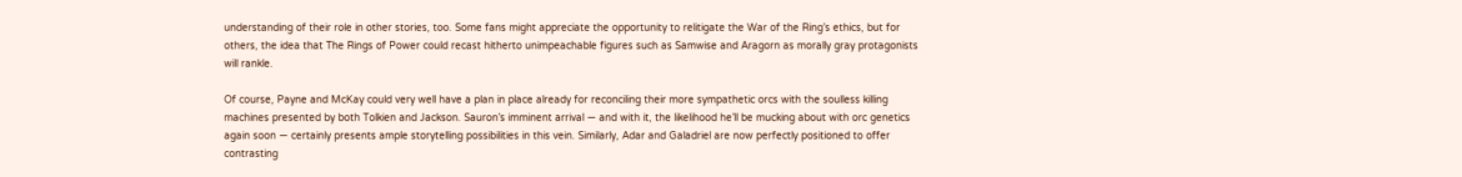understanding of their role in other stories, too. Some fans might appreciate the opportunity to relitigate the War of the Ring’s ethics, but for others, the idea that The Rings of Power could recast hitherto unimpeachable figures such as Samwise and Aragorn as morally gray protagonists will rankle.

Of course, Payne and McKay could very well have a plan in place already for reconciling their more sympathetic orcs with the soulless killing machines presented by both Tolkien and Jackson. Sauron’s imminent arrival — and with it, the likelihood he’ll be mucking about with orc genetics again soon — certainly presents ample storytelling possibilities in this vein. Similarly, Adar and Galadriel are now perfectly positioned to offer contrasting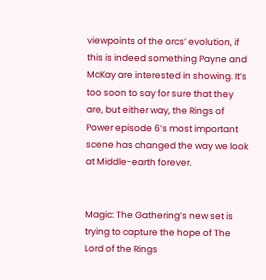viewpoints of the orcs’ evolution, if this is indeed something Payne and McKay are interested in showing. It’s too soon to say for sure that they are, but either way, the Rings of Power episode 6’s most important scene has changed the way we look at Middle-earth forever.


Magic: The Gathering’s new set is trying to capture the hope of The Lord of the Rings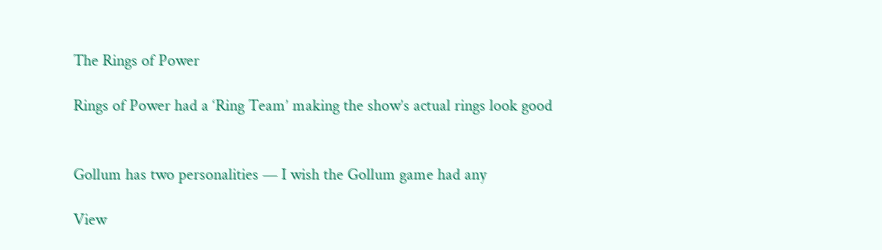The Rings of Power

Rings of Power had a ‘Ring Team’ making the show’s actual rings look good


Gollum has two personalities — I wish the Gollum game had any

View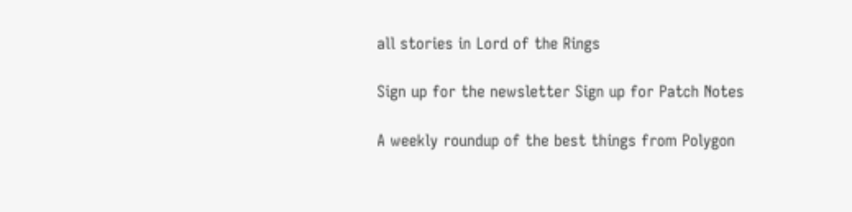all stories in Lord of the Rings

Sign up for the newsletter Sign up for Patch Notes

A weekly roundup of the best things from Polygon